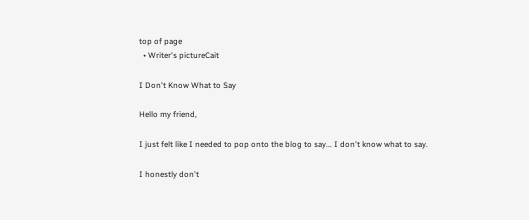top of page
  • Writer's pictureCait

I Don't Know What to Say

Hello my friend,

I just felt like I needed to pop onto the blog to say... I don't know what to say.

I honestly don't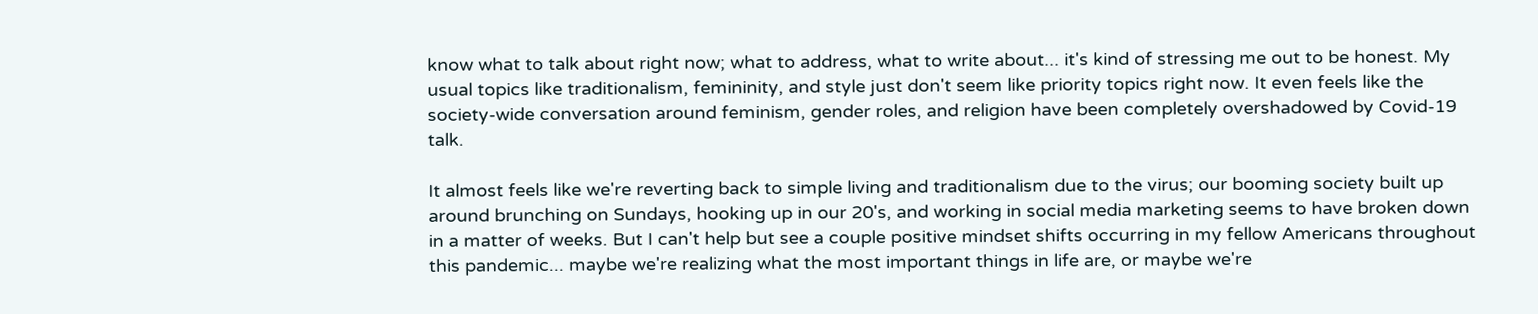know what to talk about right now; what to address, what to write about... it's kind of stressing me out to be honest. My usual topics like traditionalism, femininity, and style just don't seem like priority topics right now. It even feels like the society-wide conversation around feminism, gender roles, and religion have been completely overshadowed by Covid-19 talk.

It almost feels like we're reverting back to simple living and traditionalism due to the virus; our booming society built up around brunching on Sundays, hooking up in our 20's, and working in social media marketing seems to have broken down in a matter of weeks. But I can't help but see a couple positive mindset shifts occurring in my fellow Americans throughout this pandemic... maybe we're realizing what the most important things in life are, or maybe we're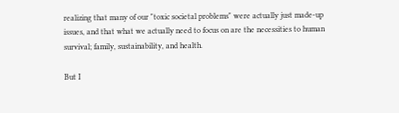realizing that many of our "toxic societal problems" were actually just made-up issues, and that what we actually need to focus on are the necessities to human survival; family, sustainability, and health.

But I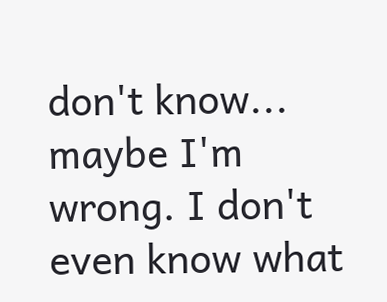don't know... maybe I'm wrong. I don't even know what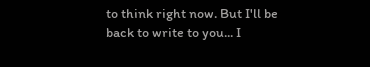to think right now. But I'll be back to write to you... I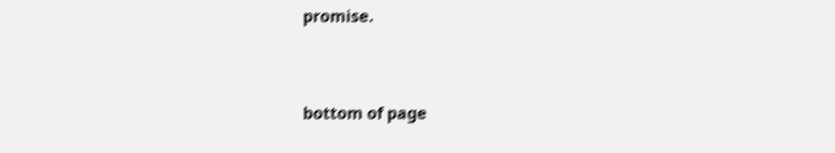promise.



bottom of page